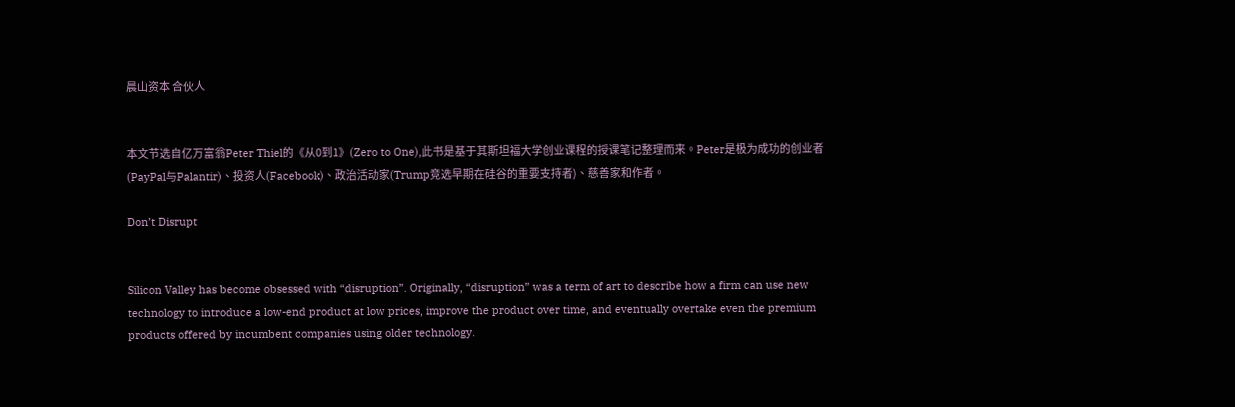晨山资本 合伙人


本文节选自亿万富翁Peter Thiel的《从0到1》(Zero to One),此书是基于其斯坦福大学创业课程的授课笔记整理而来。Peter是极为成功的创业者(PayPal与Palantir)、投资人(Facebook)、政治活动家(Trump竞选早期在硅谷的重要支持者)、慈善家和作者。

Don’t Disrupt


Silicon Valley has become obsessed with “disruption”. Originally, “disruption” was a term of art to describe how a firm can use new technology to introduce a low-end product at low prices, improve the product over time, and eventually overtake even the premium products offered by incumbent companies using older technology.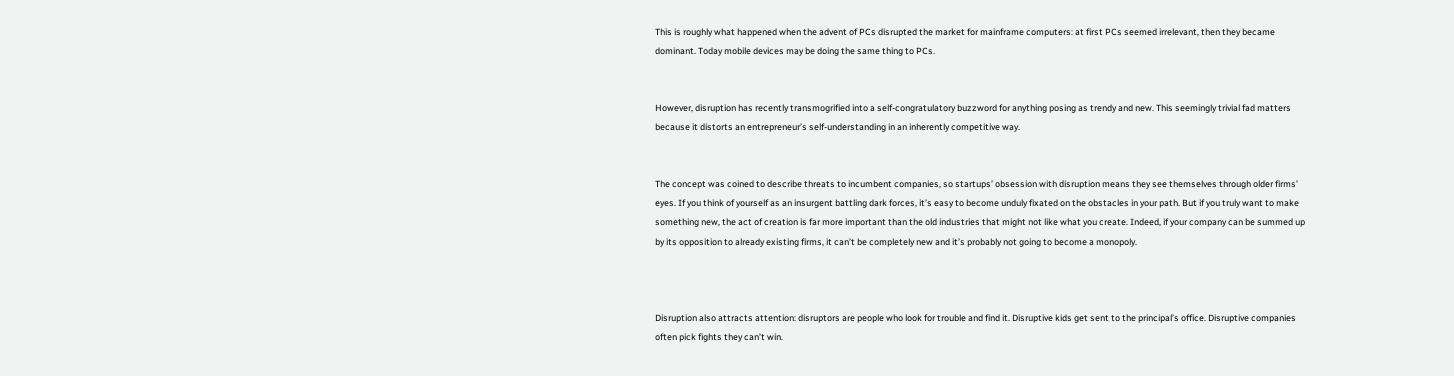This is roughly what happened when the advent of PCs disrupted the market for mainframe computers: at first PCs seemed irrelevant, then they became dominant. Today mobile devices may be doing the same thing to PCs.


However, disruption has recently transmogrified into a self-congratulatory buzzword for anything posing as trendy and new. This seemingly trivial fad matters because it distorts an entrepreneur’s self-understanding in an inherently competitive way.


The concept was coined to describe threats to incumbent companies, so startups’ obsession with disruption means they see themselves through older firms’ eyes. If you think of yourself as an insurgent battling dark forces, it’s easy to become unduly fixated on the obstacles in your path. But if you truly want to make something new, the act of creation is far more important than the old industries that might not like what you create. Indeed, if your company can be summed up by its opposition to already existing firms, it can’t be completely new and it’s probably not going to become a monopoly.



Disruption also attracts attention: disruptors are people who look for trouble and find it. Disruptive kids get sent to the principal’s office. Disruptive companies often pick fights they can’t win.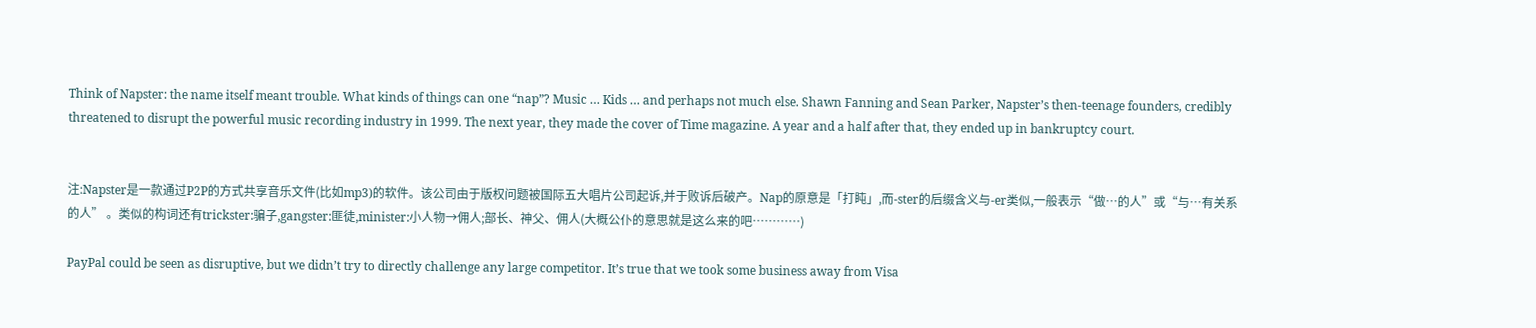Think of Napster: the name itself meant trouble. What kinds of things can one “nap”? Music … Kids … and perhaps not much else. Shawn Fanning and Sean Parker, Napster’s then-teenage founders, credibly threatened to disrupt the powerful music recording industry in 1999. The next year, they made the cover of Time magazine. A year and a half after that, they ended up in bankruptcy court.


注:Napster是一款通过P2P的方式共享音乐文件(比如mp3)的软件。该公司由于版权问题被国际五大唱片公司起诉,并于败诉后破产。Nap的原意是「打盹」,而-ster的后缀含义与-er类似,一般表示“做…的人”或“与…有关系的人” 。类似的构词还有trickster:骗子,gangster:匪徒,minister:小人物→佣人;部长、神父、佣人(大概公仆的意思就是这么来的吧…………)

PayPal could be seen as disruptive, but we didn’t try to directly challenge any large competitor. It’s true that we took some business away from Visa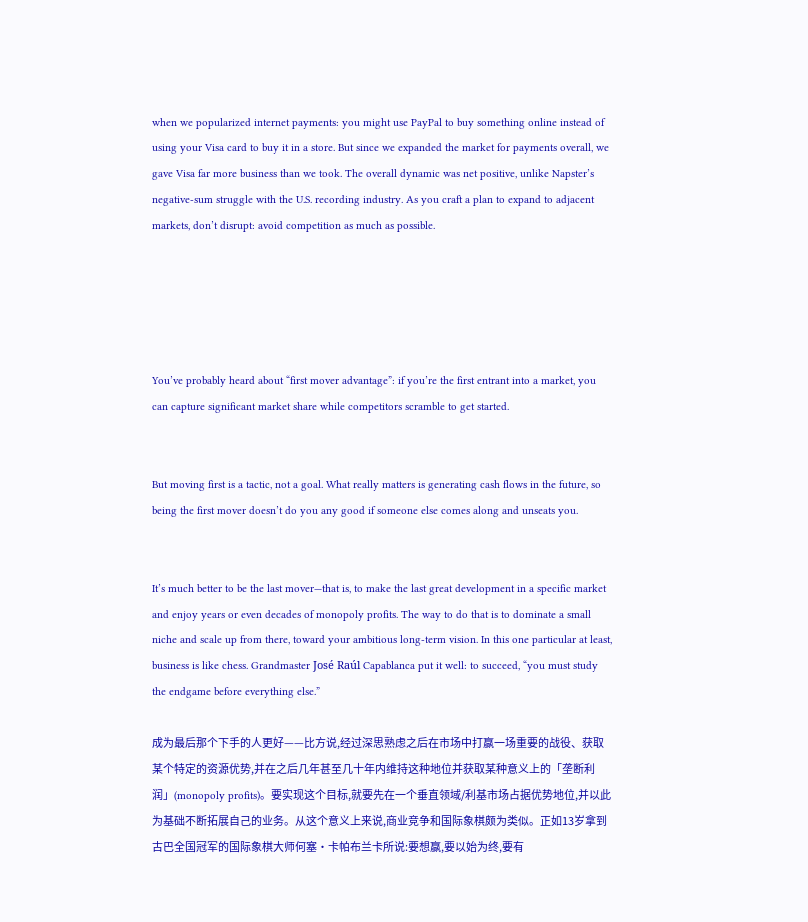when we popularized internet payments: you might use PayPal to buy something online instead of using your Visa card to buy it in a store. But since we expanded the market for payments overall, we gave Visa far more business than we took. The overall dynamic was net positive, unlike Napster’s negative-sum struggle with the U.S. recording industry. As you craft a plan to expand to adjacent markets, don’t disrupt: avoid competition as much as possible.





You’ve probably heard about “first mover advantage”: if you’re the first entrant into a market, you can capture significant market share while competitors scramble to get started.


But moving first is a tactic, not a goal. What really matters is generating cash flows in the future, so being the first mover doesn’t do you any good if someone else comes along and unseats you.


It’s much better to be the last mover—that is, to make the last great development in a specific market and enjoy years or even decades of monopoly profits. The way to do that is to dominate a small niche and scale up from there, toward your ambitious long-term vision. In this one particular at least, business is like chess. Grandmaster José Raúl Capablanca put it well: to succeed, “you must study the endgame before everything else.”

成为最后那个下手的人更好——比方说,经过深思熟虑之后在市场中打赢一场重要的战役、获取某个特定的资源优势,并在之后几年甚至几十年内维持这种地位并获取某种意义上的「垄断利润」(monopoly profits)。要实现这个目标,就要先在一个垂直领域/利基市场占据优势地位,并以此为基础不断拓展自己的业务。从这个意义上来说,商业竞争和国际象棋颇为类似。正如13岁拿到古巴全国冠军的国际象棋大师何塞·卡帕布兰卡所说:要想赢,要以始为终,要有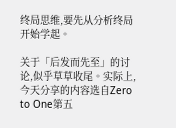终局思维,要先从分析终局开始学起。

关于「后发而先至」的讨论,似乎草草收尾。实际上,今天分享的内容选自Zero to One第五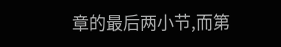章的最后两小节,而第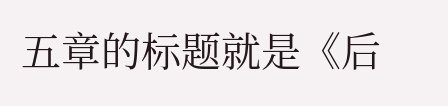五章的标题就是《后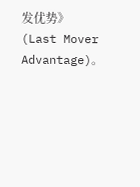发优势》(Last Mover Advantage)。